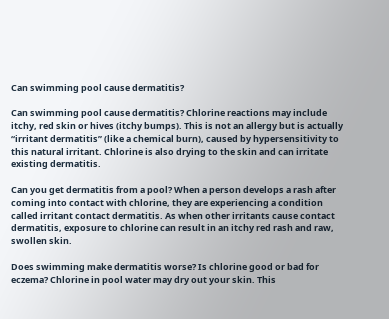Can swimming pool cause dermatitis?

Can swimming pool cause dermatitis? Chlorine reactions may include itchy, red skin or hives (itchy bumps). This is not an allergy but is actually “irritant dermatitis” (like a chemical burn), caused by hypersensitivity to this natural irritant. Chlorine is also drying to the skin and can irritate existing dermatitis.

Can you get dermatitis from a pool? When a person develops a rash after coming into contact with chlorine, they are experiencing a condition called irritant contact dermatitis. As when other irritants cause contact dermatitis, exposure to chlorine can result in an itchy red rash and raw, swollen skin.

Does swimming make dermatitis worse? Is chlorine good or bad for eczema? Chlorine in pool water may dry out your skin. This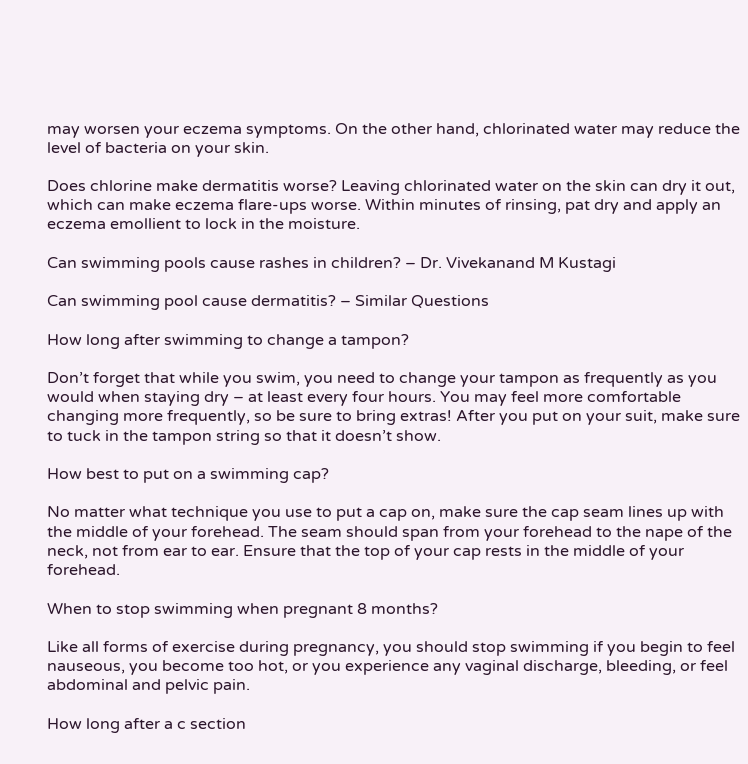may worsen your eczema symptoms. On the other hand, chlorinated water may reduce the level of bacteria on your skin.

Does chlorine make dermatitis worse? Leaving chlorinated water on the skin can dry it out, which can make eczema flare-ups worse. Within minutes of rinsing, pat dry and apply an eczema emollient to lock in the moisture.

Can swimming pools cause rashes in children? – Dr. Vivekanand M Kustagi

Can swimming pool cause dermatitis? – Similar Questions

How long after swimming to change a tampon?

Don’t forget that while you swim, you need to change your tampon as frequently as you would when staying dry – at least every four hours. You may feel more comfortable changing more frequently, so be sure to bring extras! After you put on your suit, make sure to tuck in the tampon string so that it doesn’t show.

How best to put on a swimming cap?

No matter what technique you use to put a cap on, make sure the cap seam lines up with the middle of your forehead. The seam should span from your forehead to the nape of the neck, not from ear to ear. Ensure that the top of your cap rests in the middle of your forehead.

When to stop swimming when pregnant 8 months?

Like all forms of exercise during pregnancy, you should stop swimming if you begin to feel nauseous, you become too hot, or you experience any vaginal discharge, bleeding, or feel abdominal and pelvic pain.

How long after a c section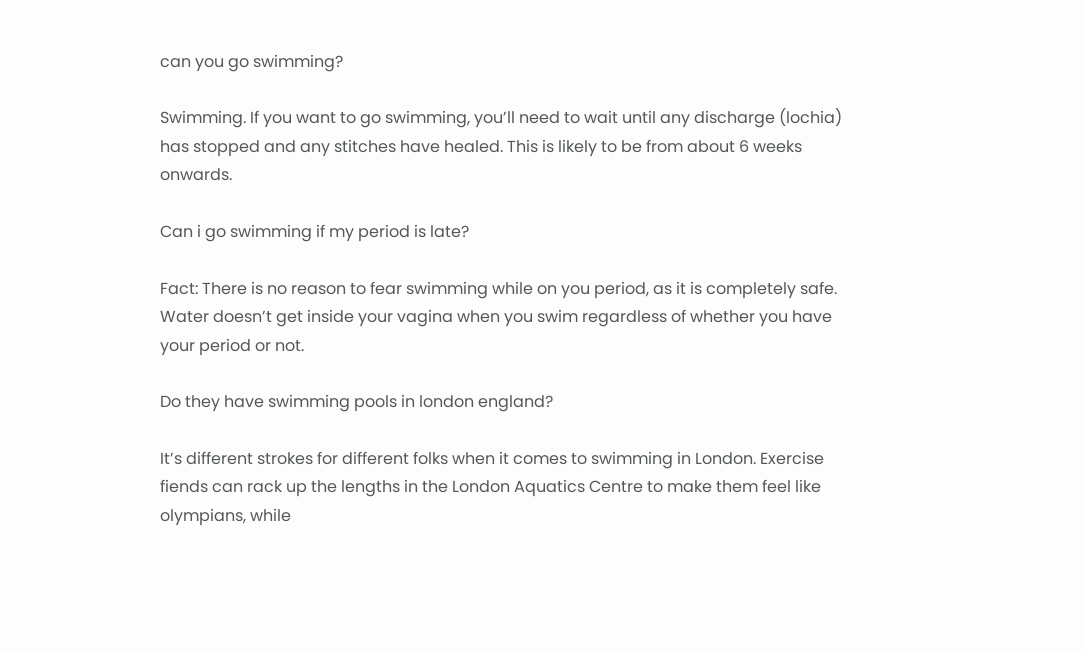can you go swimming?

Swimming. If you want to go swimming, you’ll need to wait until any discharge (lochia) has stopped and any stitches have healed. This is likely to be from about 6 weeks onwards.

Can i go swimming if my period is late?

Fact: There is no reason to fear swimming while on you period, as it is completely safe. Water doesn’t get inside your vagina when you swim regardless of whether you have your period or not.

Do they have swimming pools in london england?

It’s different strokes for different folks when it comes to swimming in London. Exercise fiends can rack up the lengths in the London Aquatics Centre to make them feel like olympians, while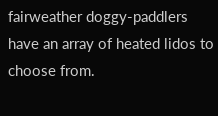fairweather doggy-paddlers have an array of heated lidos to choose from.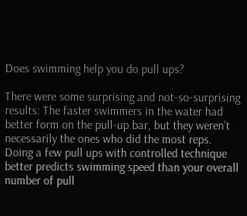Does swimming help you do pull ups?

There were some surprising and not-so-surprising results: The faster swimmers in the water had better form on the pull-up bar, but they weren’t necessarily the ones who did the most reps. Doing a few pull ups with controlled technique better predicts swimming speed than your overall number of pull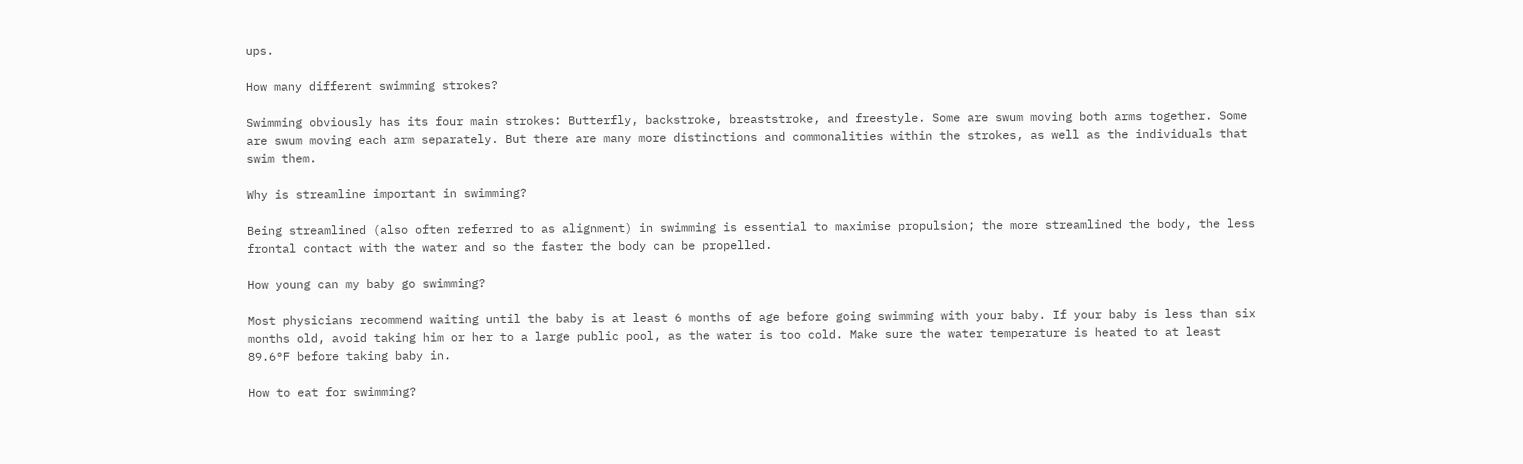ups.

How many different swimming strokes?

Swimming obviously has its four main strokes: Butterfly, backstroke, breaststroke, and freestyle. Some are swum moving both arms together. Some are swum moving each arm separately. But there are many more distinctions and commonalities within the strokes, as well as the individuals that swim them.

Why is streamline important in swimming?

Being streamlined (also often referred to as alignment) in swimming is essential to maximise propulsion; the more streamlined the body, the less frontal contact with the water and so the faster the body can be propelled.

How young can my baby go swimming?

Most physicians recommend waiting until the baby is at least 6 months of age before going swimming with your baby. If your baby is less than six months old, avoid taking him or her to a large public pool, as the water is too cold. Make sure the water temperature is heated to at least 89.6°F before taking baby in.

How to eat for swimming?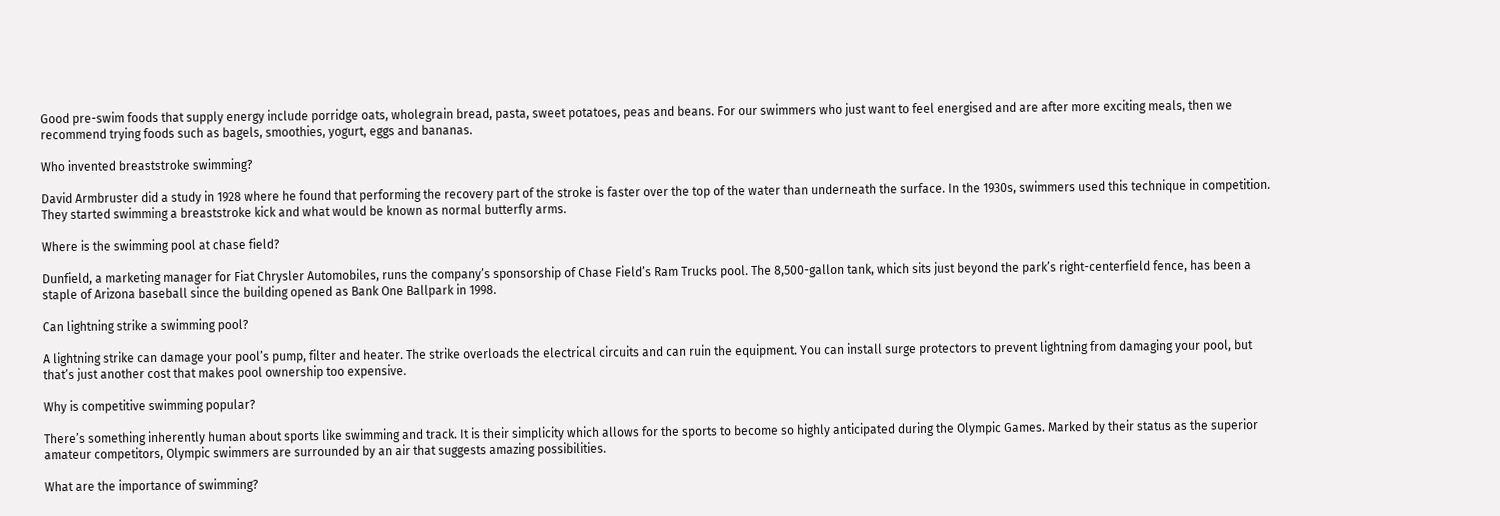Good pre-swim foods that supply energy include porridge oats, wholegrain bread, pasta, sweet potatoes, peas and beans. For our swimmers who just want to feel energised and are after more exciting meals, then we recommend trying foods such as bagels, smoothies, yogurt, eggs and bananas.

Who invented breaststroke swimming?

David Armbruster did a study in 1928 where he found that performing the recovery part of the stroke is faster over the top of the water than underneath the surface. In the 1930s, swimmers used this technique in competition. They started swimming a breaststroke kick and what would be known as normal butterfly arms.

Where is the swimming pool at chase field?

Dunfield, a marketing manager for Fiat Chrysler Automobiles, runs the company’s sponsorship of Chase Field’s Ram Trucks pool. The 8,500-gallon tank, which sits just beyond the park’s right-centerfield fence, has been a staple of Arizona baseball since the building opened as Bank One Ballpark in 1998.

Can lightning strike a swimming pool?

A lightning strike can damage your pool’s pump, filter and heater. The strike overloads the electrical circuits and can ruin the equipment. You can install surge protectors to prevent lightning from damaging your pool, but that’s just another cost that makes pool ownership too expensive.

Why is competitive swimming popular?

There’s something inherently human about sports like swimming and track. It is their simplicity which allows for the sports to become so highly anticipated during the Olympic Games. Marked by their status as the superior amateur competitors, Olympic swimmers are surrounded by an air that suggests amazing possibilities.

What are the importance of swimming?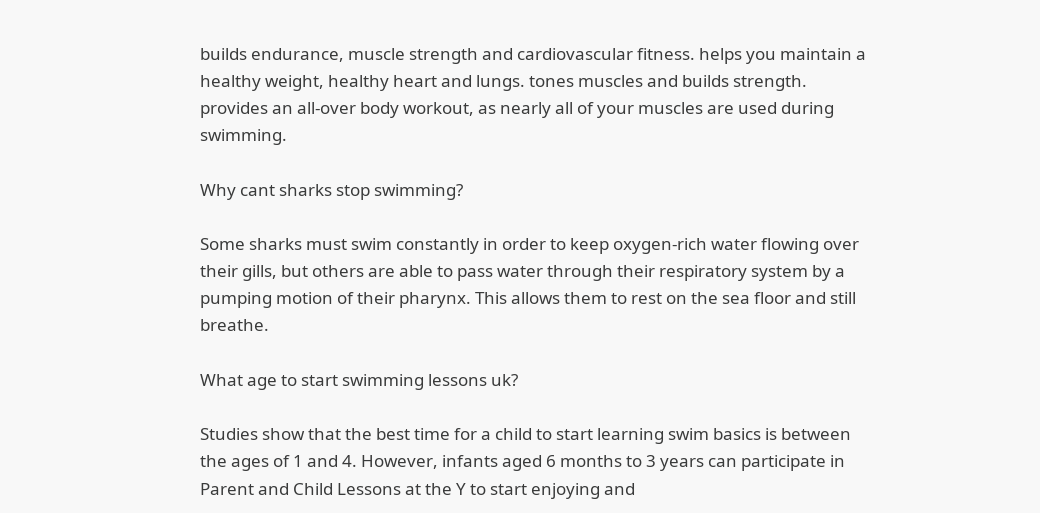builds endurance, muscle strength and cardiovascular fitness. helps you maintain a healthy weight, healthy heart and lungs. tones muscles and builds strength. provides an all-over body workout, as nearly all of your muscles are used during swimming.

Why cant sharks stop swimming?

Some sharks must swim constantly in order to keep oxygen-rich water flowing over their gills, but others are able to pass water through their respiratory system by a pumping motion of their pharynx. This allows them to rest on the sea floor and still breathe.

What age to start swimming lessons uk?

Studies show that the best time for a child to start learning swim basics is between the ages of 1 and 4. However, infants aged 6 months to 3 years can participate in Parent and Child Lessons at the Y to start enjoying and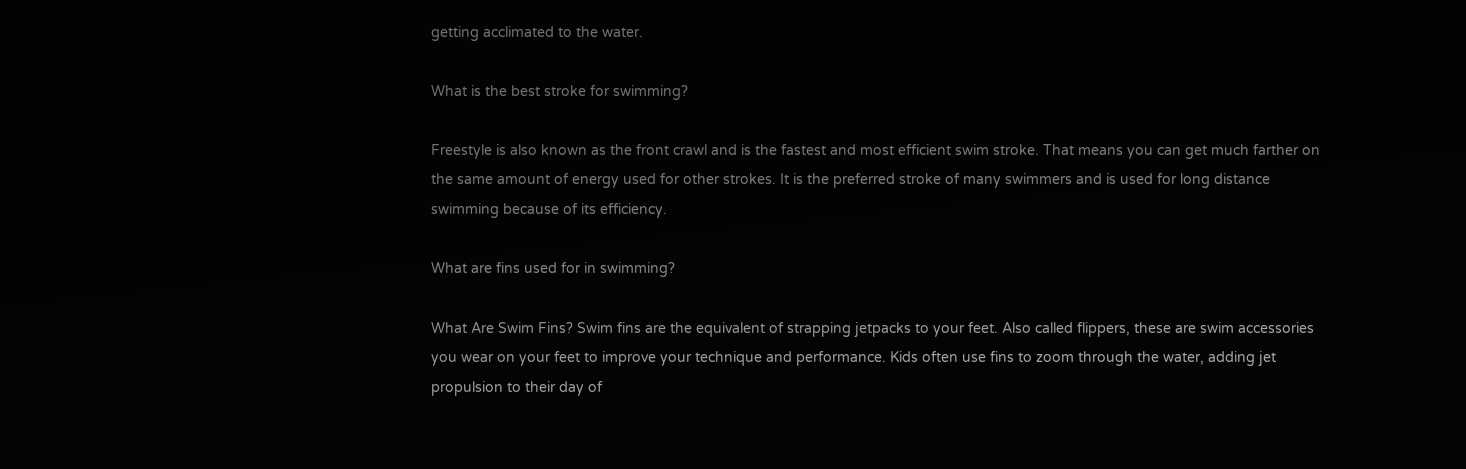getting acclimated to the water.

What is the best stroke for swimming?

Freestyle is also known as the front crawl and is the fastest and most efficient swim stroke. That means you can get much farther on the same amount of energy used for other strokes. It is the preferred stroke of many swimmers and is used for long distance swimming because of its efficiency.

What are fins used for in swimming?

What Are Swim Fins? Swim fins are the equivalent of strapping jetpacks to your feet. Also called flippers, these are swim accessories you wear on your feet to improve your technique and performance. Kids often use fins to zoom through the water, adding jet propulsion to their day of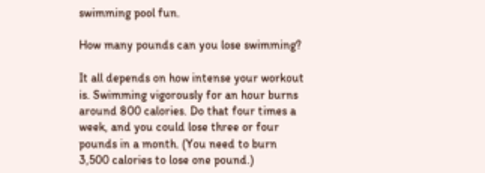swimming pool fun.

How many pounds can you lose swimming?

It all depends on how intense your workout is. Swimming vigorously for an hour burns around 800 calories. Do that four times a week, and you could lose three or four pounds in a month. (You need to burn 3,500 calories to lose one pound.)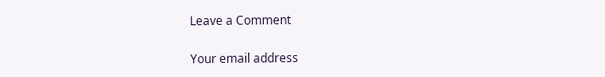Leave a Comment

Your email address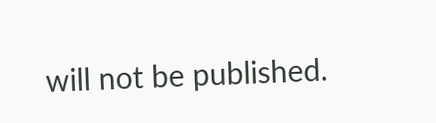will not be published.